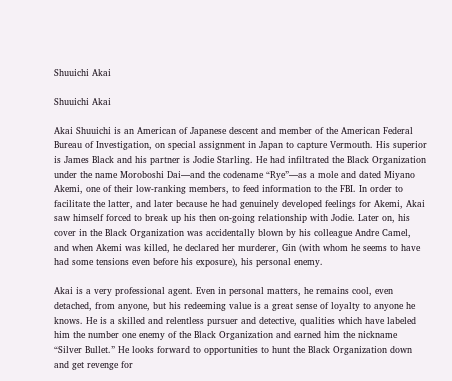Shuuichi Akai

Shuuichi Akai

Akai Shuuichi is an American of Japanese descent and member of the American Federal Bureau of Investigation, on special assignment in Japan to capture Vermouth. His superior is James Black and his partner is Jodie Starling. He had infiltrated the Black Organization under the name Moroboshi Dai—and the codename “Rye”—as a mole and dated Miyano Akemi, one of their low-ranking members, to feed information to the FBI. In order to facilitate the latter, and later because he had genuinely developed feelings for Akemi, Akai saw himself forced to break up his then on-going relationship with Jodie. Later on, his cover in the Black Organization was accidentally blown by his colleague Andre Camel, and when Akemi was killed, he declared her murderer, Gin (with whom he seems to have had some tensions even before his exposure), his personal enemy.

Akai is a very professional agent. Even in personal matters, he remains cool, even detached, from anyone, but his redeeming value is a great sense of loyalty to anyone he knows. He is a skilled and relentless pursuer and detective, qualities which have labeled him the number one enemy of the Black Organization and earned him the nickname “Silver Bullet.” He looks forward to opportunities to hunt the Black Organization down and get revenge for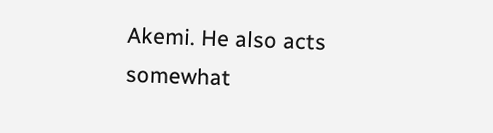Akemi. He also acts somewhat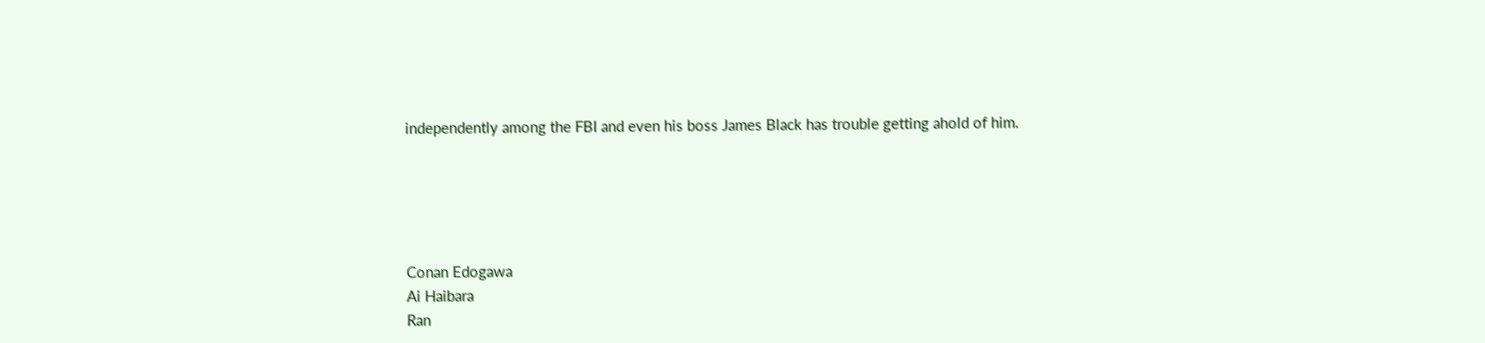independently among the FBI and even his boss James Black has trouble getting ahold of him.





Conan Edogawa
Ai Haibara
Ran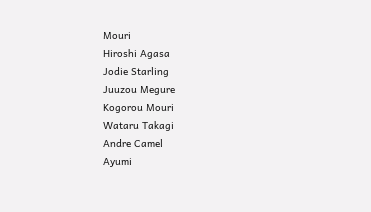Mouri
Hiroshi Agasa
Jodie Starling
Juuzou Megure
Kogorou Mouri
Wataru Takagi
Andre Camel
Ayumi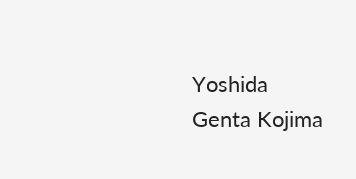Yoshida
Genta Kojima